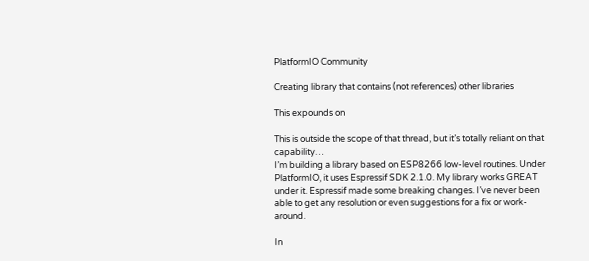PlatformIO Community

Creating library that contains (not references) other libraries

This expounds on

This is outside the scope of that thread, but it’s totally reliant on that capability…
I’m building a library based on ESP8266 low-level routines. Under PlatformIO, it uses Espressif SDK 2.1.0. My library works GREAT under it. Espressif made some breaking changes. I’ve never been able to get any resolution or even suggestions for a fix or work-around.

In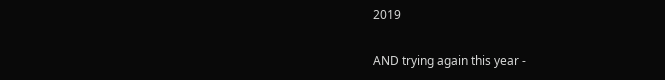2019

AND trying again this year -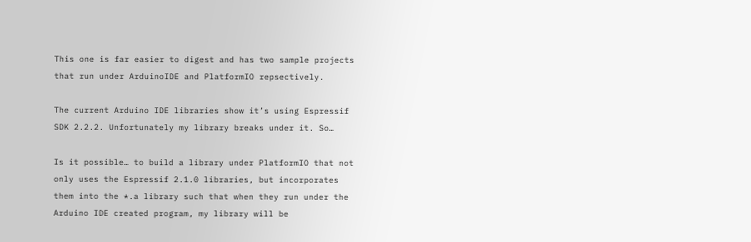This one is far easier to digest and has two sample projects that run under ArduinoIDE and PlatformIO repsectively.

The current Arduino IDE libraries show it’s using Espressif SDK 2.2.2. Unfortunately my library breaks under it. So…

Is it possible… to build a library under PlatformIO that not only uses the Espressif 2.1.0 libraries, but incorporates them into the *.a library such that when they run under the Arduino IDE created program, my library will be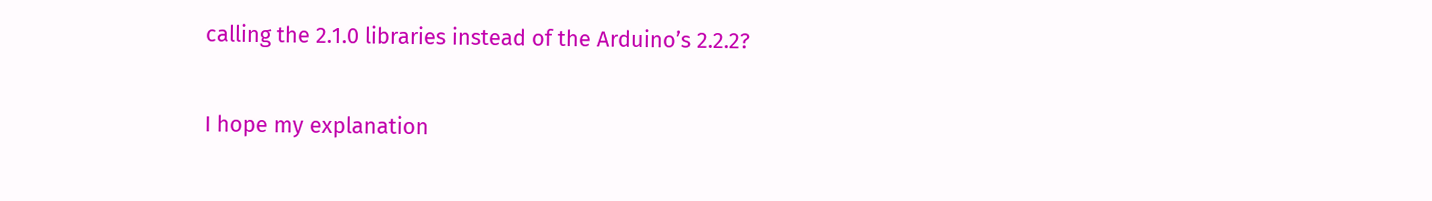calling the 2.1.0 libraries instead of the Arduino’s 2.2.2?

I hope my explanation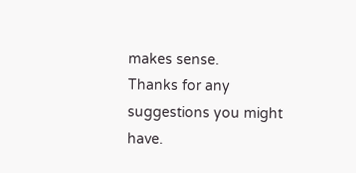makes sense.
Thanks for any suggestions you might have.